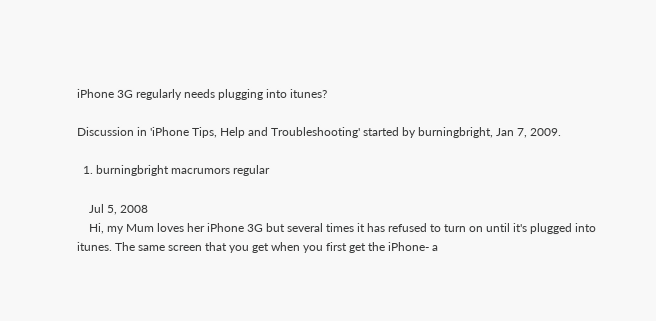iPhone 3G regularly needs plugging into itunes?

Discussion in 'iPhone Tips, Help and Troubleshooting' started by burningbright, Jan 7, 2009.

  1. burningbright macrumors regular

    Jul 5, 2008
    Hi, my Mum loves her iPhone 3G but several times it has refused to turn on until it's plugged into itunes. The same screen that you get when you first get the iPhone- a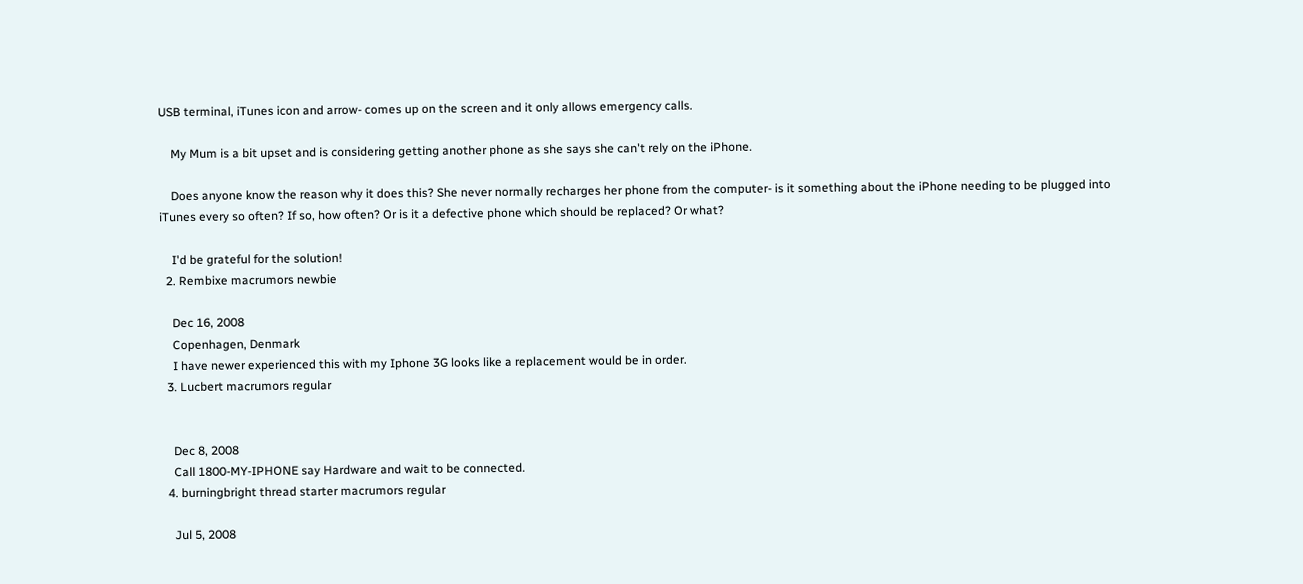USB terminal, iTunes icon and arrow- comes up on the screen and it only allows emergency calls.

    My Mum is a bit upset and is considering getting another phone as she says she can't rely on the iPhone.

    Does anyone know the reason why it does this? She never normally recharges her phone from the computer- is it something about the iPhone needing to be plugged into iTunes every so often? If so, how often? Or is it a defective phone which should be replaced? Or what?

    I'd be grateful for the solution!
  2. Rembixe macrumors newbie

    Dec 16, 2008
    Copenhagen, Denmark
    I have newer experienced this with my Iphone 3G looks like a replacement would be in order.
  3. Lucbert macrumors regular


    Dec 8, 2008
    Call 1800-MY-IPHONE say Hardware and wait to be connected.
  4. burningbright thread starter macrumors regular

    Jul 5, 2008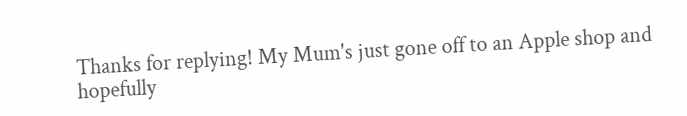Thanks for replying! My Mum's just gone off to an Apple shop and hopefully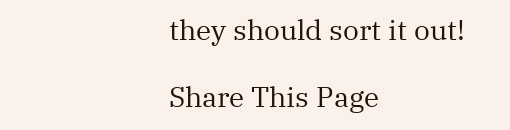they should sort it out!

Share This Page